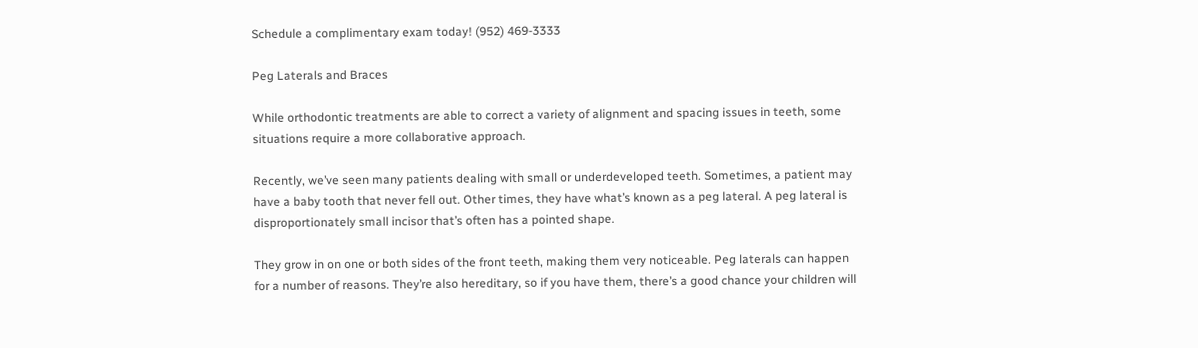Schedule a complimentary exam today! (952) 469-3333

Peg Laterals and Braces

While orthodontic treatments are able to correct a variety of alignment and spacing issues in teeth, some situations require a more collaborative approach.

Recently, we’ve seen many patients dealing with small or underdeveloped teeth. Sometimes, a patient may have a baby tooth that never fell out. Other times, they have what’s known as a peg lateral. A peg lateral is disproportionately small incisor that’s often has a pointed shape.

They grow in on one or both sides of the front teeth, making them very noticeable. Peg laterals can happen for a number of reasons. They’re also hereditary, so if you have them, there’s a good chance your children will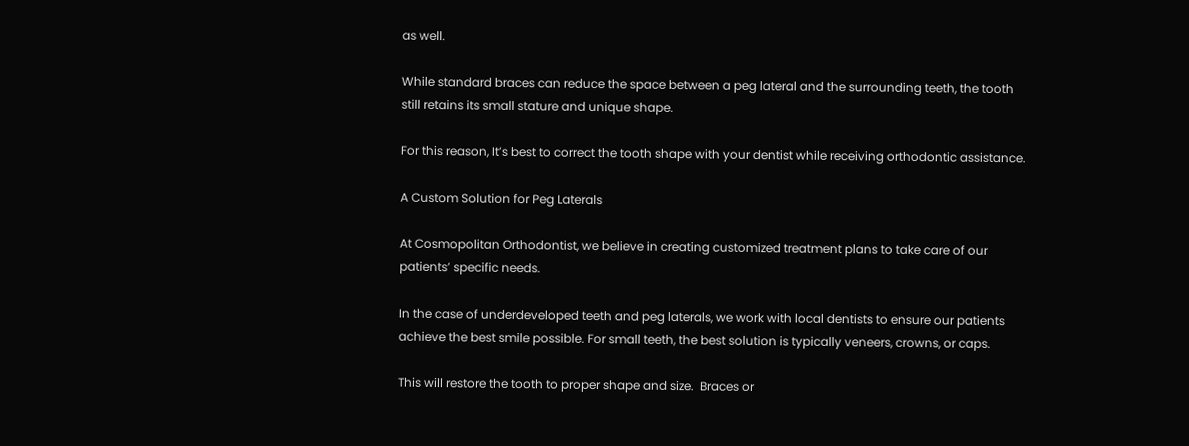as well.

While standard braces can reduce the space between a peg lateral and the surrounding teeth, the tooth still retains its small stature and unique shape.

For this reason, It’s best to correct the tooth shape with your dentist while receiving orthodontic assistance.

A Custom Solution for Peg Laterals

At Cosmopolitan Orthodontist, we believe in creating customized treatment plans to take care of our patients’ specific needs.

In the case of underdeveloped teeth and peg laterals, we work with local dentists to ensure our patients achieve the best smile possible. For small teeth, the best solution is typically veneers, crowns, or caps.

This will restore the tooth to proper shape and size.  Braces or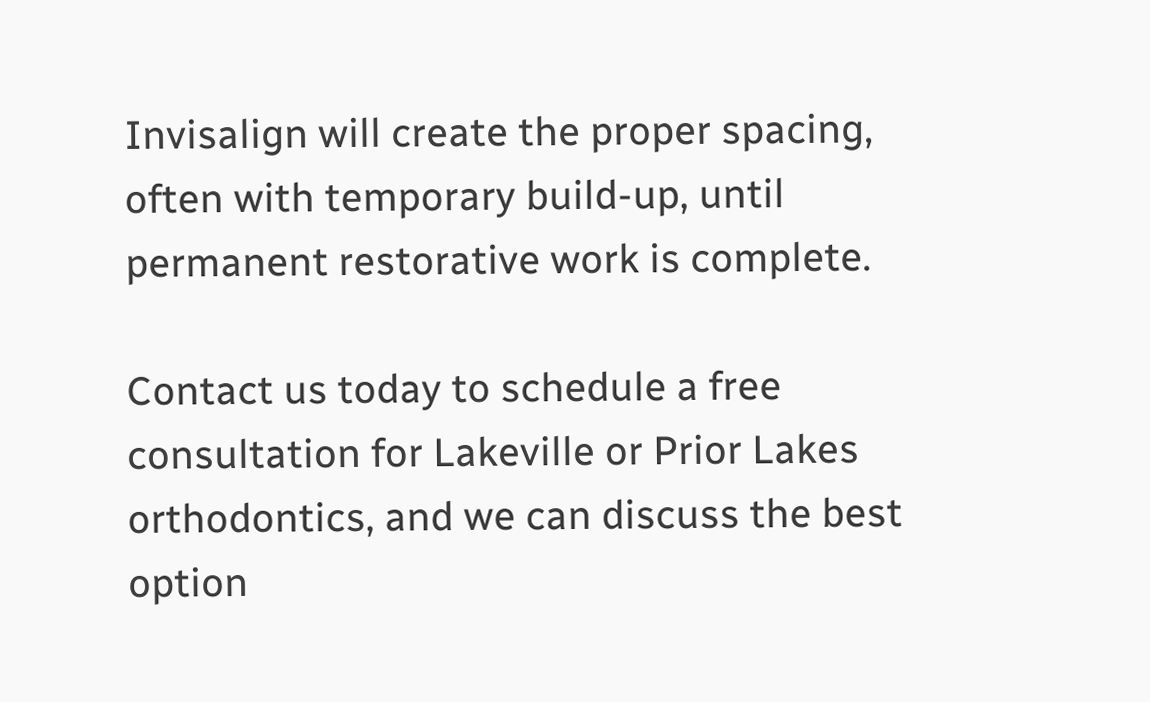Invisalign will create the proper spacing, often with temporary build-up, until permanent restorative work is complete.

Contact us today to schedule a free consultation for Lakeville or Prior Lakes orthodontics, and we can discuss the best option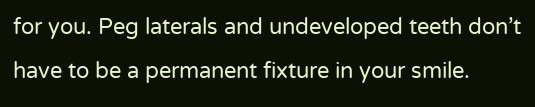for you. Peg laterals and undeveloped teeth don’t have to be a permanent fixture in your smile.